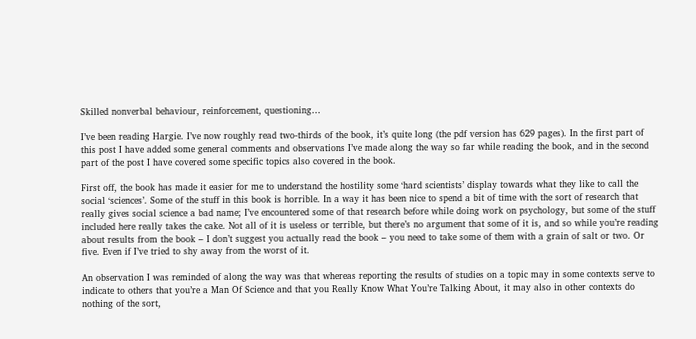Skilled nonverbal behaviour, reinforcement, questioning…

I’ve been reading Hargie. I’ve now roughly read two-thirds of the book, it’s quite long (the pdf version has 629 pages). In the first part of this post I have added some general comments and observations I’ve made along the way so far while reading the book, and in the second part of the post I have covered some specific topics also covered in the book.

First off, the book has made it easier for me to understand the hostility some ‘hard scientists’ display towards what they like to call the social ‘sciences’. Some of the stuff in this book is horrible. In a way it has been nice to spend a bit of time with the sort of research that really gives social science a bad name; I’ve encountered some of that research before while doing work on psychology, but some of the stuff included here really takes the cake. Not all of it is useless or terrible, but there’s no argument that some of it is, and so while you’re reading about results from the book – I don’t suggest you actually read the book – you need to take some of them with a grain of salt or two. Or five. Even if I’ve tried to shy away from the worst of it.

An observation I was reminded of along the way was that whereas reporting the results of studies on a topic may in some contexts serve to indicate to others that you’re a Man Of Science and that you Really Know What You’re Talking About, it may also in other contexts do nothing of the sort,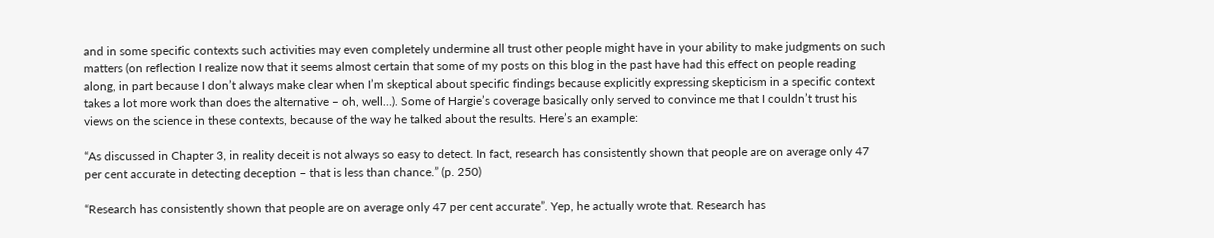and in some specific contexts such activities may even completely undermine all trust other people might have in your ability to make judgments on such matters (on reflection I realize now that it seems almost certain that some of my posts on this blog in the past have had this effect on people reading along, in part because I don’t always make clear when I’m skeptical about specific findings because explicitly expressing skepticism in a specific context takes a lot more work than does the alternative – oh, well…). Some of Hargie’s coverage basically only served to convince me that I couldn’t trust his views on the science in these contexts, because of the way he talked about the results. Here’s an example:

“As discussed in Chapter 3, in reality deceit is not always so easy to detect. In fact, research has consistently shown that people are on average only 47 per cent accurate in detecting deception – that is less than chance.” (p. 250)

“Research has consistently shown that people are on average only 47 per cent accurate”. Yep, he actually wrote that. Research has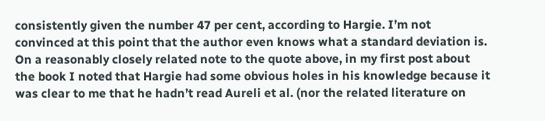consistently given the number 47 per cent, according to Hargie. I’m not convinced at this point that the author even knows what a standard deviation is. On a reasonably closely related note to the quote above, in my first post about the book I noted that Hargie had some obvious holes in his knowledge because it was clear to me that he hadn’t read Aureli et al. (nor the related literature on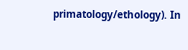primatology/ethology). In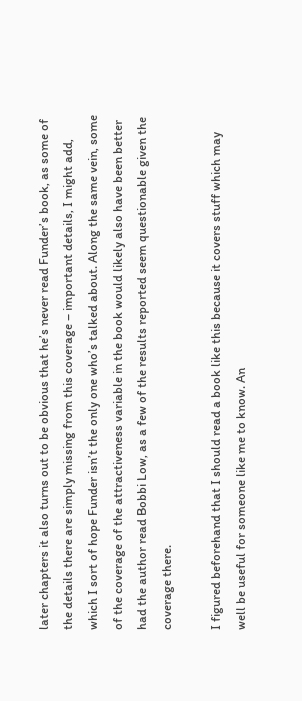later chapters it also turns out to be obvious that he’s never read Funder’s book, as some of the details there are simply missing from this coverage – important details, I might add, which I sort of hope Funder isn’t the only one who’s talked about. Along the same vein, some of the coverage of the attractiveness variable in the book would likely also have been better had the author read Bobbi Low, as a few of the results reported seem questionable given the coverage there.

I figured beforehand that I should read a book like this because it covers stuff which may well be useful for someone like me to know. An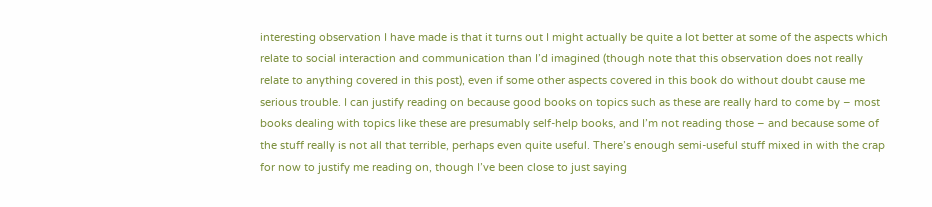interesting observation I have made is that it turns out I might actually be quite a lot better at some of the aspects which relate to social interaction and communication than I’d imagined (though note that this observation does not really relate to anything covered in this post), even if some other aspects covered in this book do without doubt cause me serious trouble. I can justify reading on because good books on topics such as these are really hard to come by – most books dealing with topics like these are presumably self-help books, and I’m not reading those – and because some of the stuff really is not all that terrible, perhaps even quite useful. There’s enough semi-useful stuff mixed in with the crap for now to justify me reading on, though I’ve been close to just saying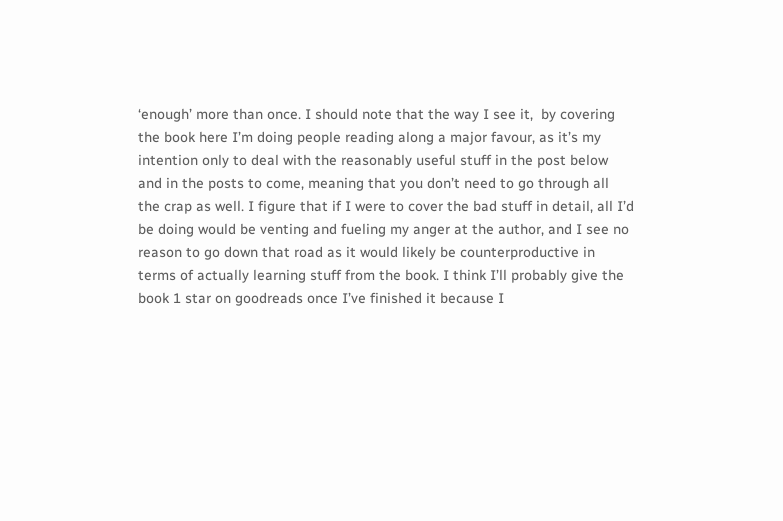‘enough’ more than once. I should note that the way I see it,  by covering the book here I’m doing people reading along a major favour, as it’s my intention only to deal with the reasonably useful stuff in the post below and in the posts to come, meaning that you don’t need to go through all the crap as well. I figure that if I were to cover the bad stuff in detail, all I’d be doing would be venting and fueling my anger at the author, and I see no reason to go down that road as it would likely be counterproductive in terms of actually learning stuff from the book. I think I’ll probably give the book 1 star on goodreads once I’ve finished it because I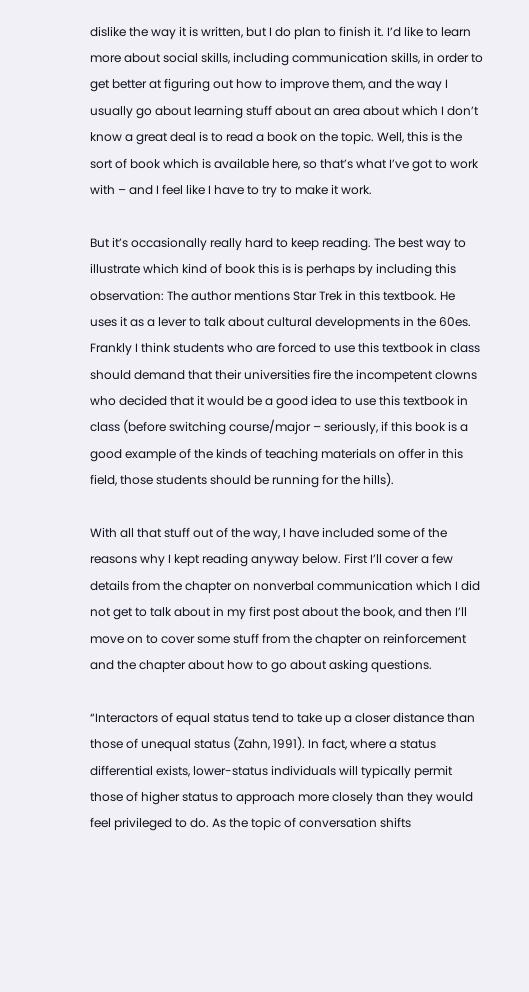dislike the way it is written, but I do plan to finish it. I’d like to learn more about social skills, including communication skills, in order to get better at figuring out how to improve them, and the way I usually go about learning stuff about an area about which I don’t know a great deal is to read a book on the topic. Well, this is the sort of book which is available here, so that’s what I’ve got to work with – and I feel like I have to try to make it work.

But it’s occasionally really hard to keep reading. The best way to illustrate which kind of book this is is perhaps by including this observation: The author mentions Star Trek in this textbook. He uses it as a lever to talk about cultural developments in the 60es. Frankly I think students who are forced to use this textbook in class should demand that their universities fire the incompetent clowns who decided that it would be a good idea to use this textbook in class (before switching course/major – seriously, if this book is a good example of the kinds of teaching materials on offer in this field, those students should be running for the hills).

With all that stuff out of the way, I have included some of the reasons why I kept reading anyway below. First I’ll cover a few details from the chapter on nonverbal communication which I did not get to talk about in my first post about the book, and then I’ll move on to cover some stuff from the chapter on reinforcement and the chapter about how to go about asking questions.

“Interactors of equal status tend to take up a closer distance than those of unequal status (Zahn, 1991). In fact, where a status differential exists, lower-status individuals will typically permit those of higher status to approach more closely than they would feel privileged to do. As the topic of conversation shifts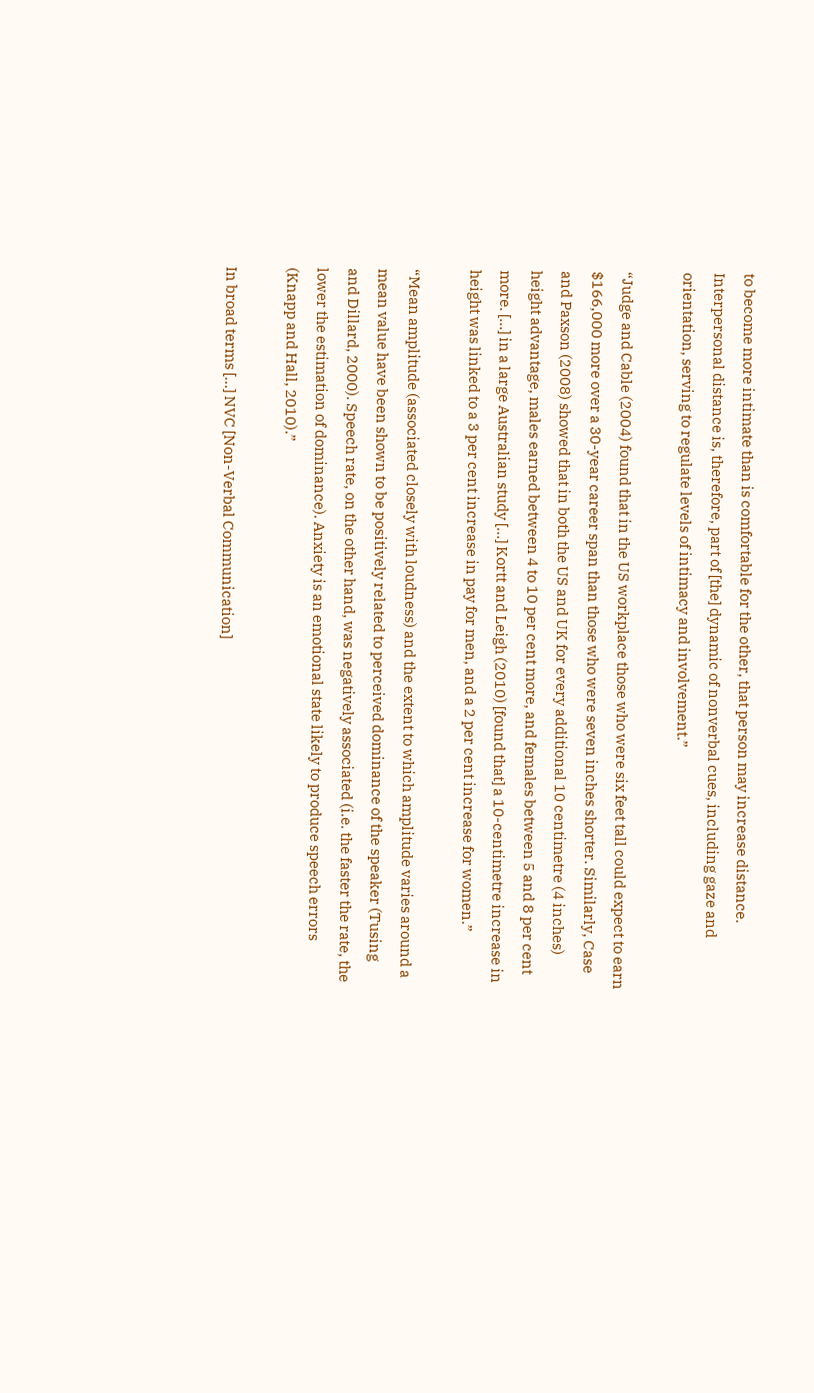to become more intimate than is comfortable for the other, that person may increase distance. Interpersonal distance is, therefore, part of [the] dynamic of nonverbal cues, including gaze and orientation, serving to regulate levels of intimacy and involvement.”

“Judge and Cable (2004) found that in the US workplace those who were six feet tall could expect to earn $166,000 more over a 30-year career span than those who were seven inches shorter. Similarly, Case and Paxson (2008) showed that in both the US and UK for every additional 10 centimetre (4 inches) height advantage, males earned between 4 to 10 per cent more, and females between 5 and 8 per cent more. […] in a large Australian study […] Kortt and Leigh (2010) [found that] a 10-centimetre increase in height was linked to a 3 per cent increase in pay for men, and a 2 per cent increase for women.”

“Mean amplitude (associated closely with loudness) and the extent to which amplitude varies around a mean value have been shown to be positively related to perceived dominance of the speaker (Tusing and Dillard, 2000). Speech rate, on the other hand, was negatively associated (i.e. the faster the rate, the lower the estimation of dominance). Anxiety is an emotional state likely to produce speech errors (Knapp and Hall, 2010).”

In broad terms […] NVC [Non-Verbal Communication]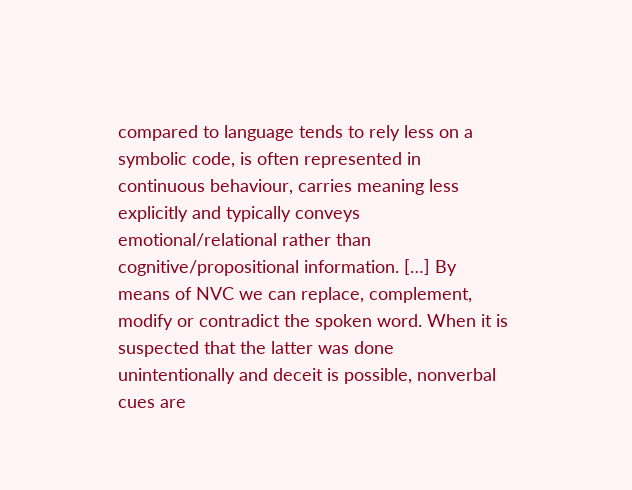compared to language tends to rely less on a symbolic code, is often represented in continuous behaviour, carries meaning less explicitly and typically conveys emotional/relational rather than cognitive/propositional information. […] By means of NVC we can replace, complement, modify or contradict the spoken word. When it is suspected that the latter was done unintentionally and deceit is possible, nonverbal cues are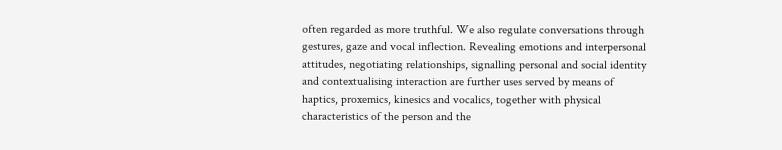often regarded as more truthful. We also regulate conversations through gestures, gaze and vocal inflection. Revealing emotions and interpersonal attitudes, negotiating relationships, signalling personal and social identity and contextualising interaction are further uses served by means of haptics, proxemics, kinesics and vocalics, together with physical characteristics of the person and the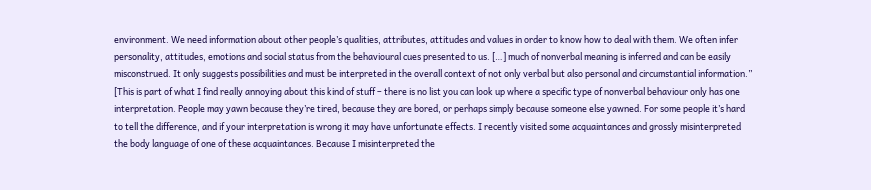environment. We need information about other people’s qualities, attributes, attitudes and values in order to know how to deal with them. We often infer personality, attitudes, emotions and social status from the behavioural cues presented to us. […] much of nonverbal meaning is inferred and can be easily misconstrued. It only suggests possibilities and must be interpreted in the overall context of not only verbal but also personal and circumstantial information.” [This is part of what I find really annoying about this kind of stuff – there is no list you can look up where a specific type of nonverbal behaviour only has one interpretation. People may yawn because they’re tired, because they are bored, or perhaps simply because someone else yawned. For some people it’s hard to tell the difference, and if your interpretation is wrong it may have unfortunate effects. I recently visited some acquaintances and grossly misinterpreted the body language of one of these acquaintances. Because I misinterpreted the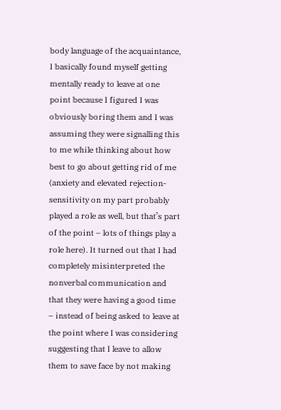body language of the acquaintance, I basically found myself getting mentally ready to leave at one point because I figured I was obviously boring them and I was assuming they were signalling this to me while thinking about how best to go about getting rid of me (anxiety and elevated rejection-sensitivity on my part probably played a role as well, but that’s part of the point – lots of things play a role here). It turned out that I had completely misinterpreted the nonverbal communication and that they were having a good time – instead of being asked to leave at the point where I was considering suggesting that I leave to allow them to save face by not making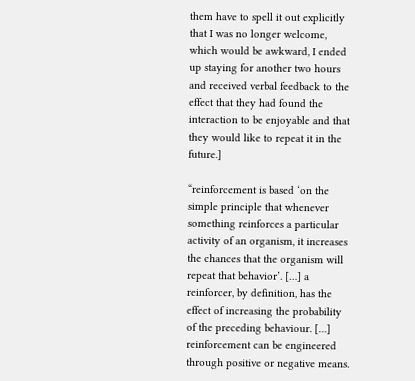them have to spell it out explicitly that I was no longer welcome, which would be awkward, I ended up staying for another two hours and received verbal feedback to the effect that they had found the interaction to be enjoyable and that they would like to repeat it in the future.]

“reinforcement is based ‘on the simple principle that whenever something reinforces a particular activity of an organism, it increases the chances that the organism will repeat that behavior’. […] a reinforcer, by definition, has the effect of increasing the probability of the preceding behaviour. […] reinforcement can be engineered through positive or negative means.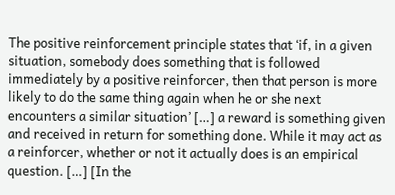The positive reinforcement principle states that ‘if, in a given situation, somebody does something that is followed immediately by a positive reinforcer, then that person is more likely to do the same thing again when he or she next encounters a similar situation’ […] a reward is something given and received in return for something done. While it may act as a reinforcer, whether or not it actually does is an empirical question. […] [In the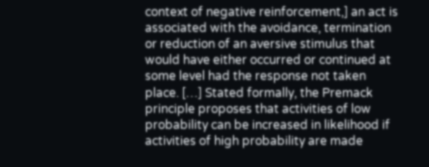context of negative reinforcement,] an act is associated with the avoidance, termination or reduction of an aversive stimulus that would have either occurred or continued at some level had the response not taken place. […] Stated formally, the Premack principle proposes that activities of low probability can be increased in likelihood if activities of high probability are made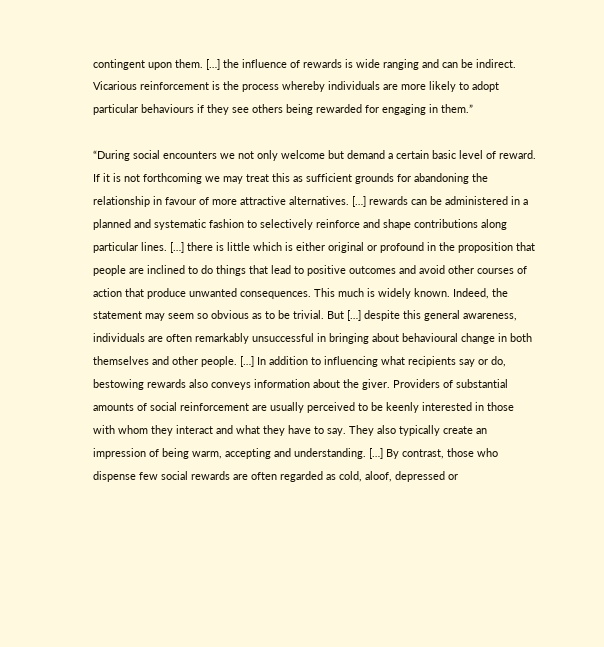contingent upon them. […] the influence of rewards is wide ranging and can be indirect. Vicarious reinforcement is the process whereby individuals are more likely to adopt particular behaviours if they see others being rewarded for engaging in them.”

“During social encounters we not only welcome but demand a certain basic level of reward. If it is not forthcoming we may treat this as sufficient grounds for abandoning the relationship in favour of more attractive alternatives. […] rewards can be administered in a planned and systematic fashion to selectively reinforce and shape contributions along particular lines. […] there is little which is either original or profound in the proposition that people are inclined to do things that lead to positive outcomes and avoid other courses of action that produce unwanted consequences. This much is widely known. Indeed, the statement may seem so obvious as to be trivial. But […] despite this general awareness, individuals are often remarkably unsuccessful in bringing about behavioural change in both themselves and other people. […] In addition to influencing what recipients say or do, bestowing rewards also conveys information about the giver. Providers of substantial amounts of social reinforcement are usually perceived to be keenly interested in those with whom they interact and what they have to say. They also typically create an impression of being warm, accepting and understanding. […] By contrast, those who dispense few social rewards are often regarded as cold, aloof, depressed or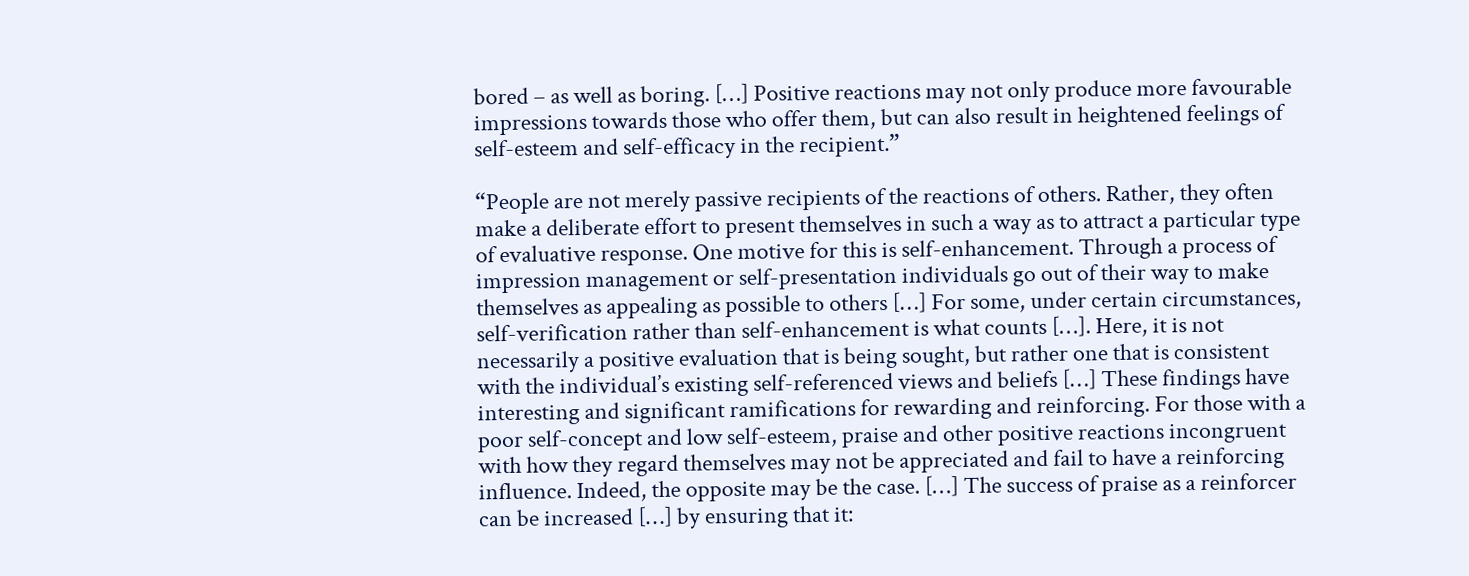bored – as well as boring. […] Positive reactions may not only produce more favourable impressions towards those who offer them, but can also result in heightened feelings of self-esteem and self-efficacy in the recipient.”

“People are not merely passive recipients of the reactions of others. Rather, they often make a deliberate effort to present themselves in such a way as to attract a particular type of evaluative response. One motive for this is self-enhancement. Through a process of impression management or self-presentation individuals go out of their way to make themselves as appealing as possible to others […] For some, under certain circumstances, self-verification rather than self-enhancement is what counts […]. Here, it is not necessarily a positive evaluation that is being sought, but rather one that is consistent with the individual’s existing self-referenced views and beliefs […] These findings have interesting and significant ramifications for rewarding and reinforcing. For those with a poor self-concept and low self-esteem, praise and other positive reactions incongruent with how they regard themselves may not be appreciated and fail to have a reinforcing influence. Indeed, the opposite may be the case. […] The success of praise as a reinforcer can be increased […] by ensuring that it: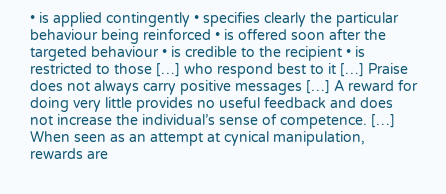• is applied contingently • specifies clearly the particular behaviour being reinforced • is offered soon after the targeted behaviour • is credible to the recipient • is restricted to those […] who respond best to it […] Praise does not always carry positive messages […] A reward for doing very little provides no useful feedback and does not increase the individual’s sense of competence. […] When seen as an attempt at cynical manipulation, rewards are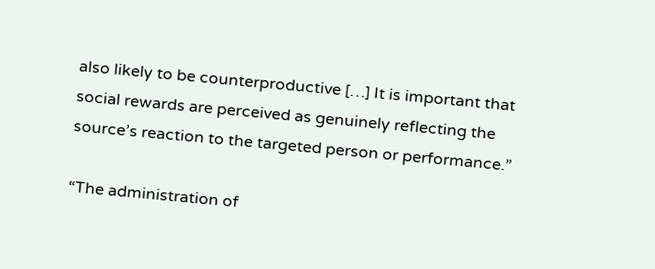also likely to be counterproductive […] It is important that social rewards are perceived as genuinely reflecting the source’s reaction to the targeted person or performance.”

“The administration of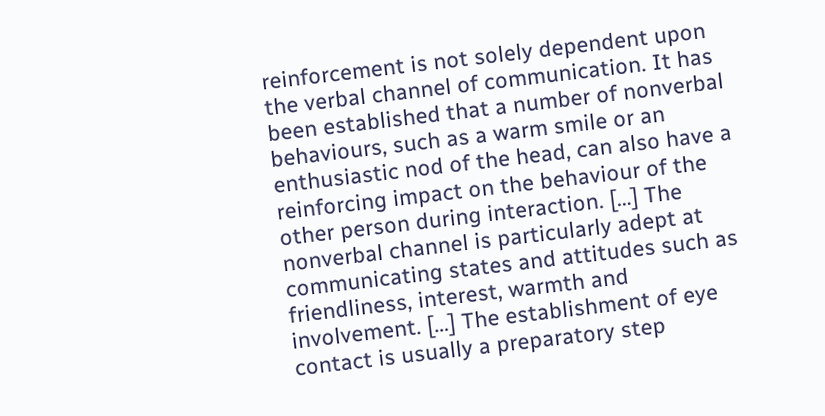reinforcement is not solely dependent upon the verbal channel of communication. It has been established that a number of nonverbal behaviours, such as a warm smile or an enthusiastic nod of the head, can also have a reinforcing impact on the behaviour of the other person during interaction. […] The nonverbal channel is particularly adept at communicating states and attitudes such as friendliness, interest, warmth and involvement. […] The establishment of eye contact is usually a preparatory step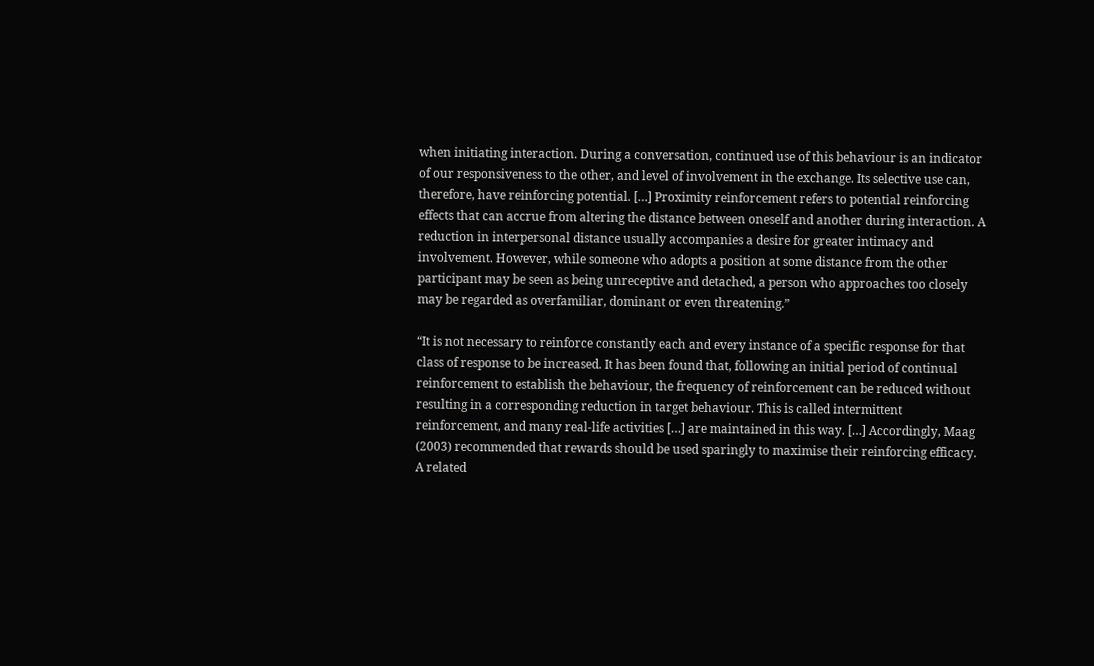when initiating interaction. During a conversation, continued use of this behaviour is an indicator of our responsiveness to the other, and level of involvement in the exchange. Its selective use can, therefore, have reinforcing potential. […] Proximity reinforcement refers to potential reinforcing effects that can accrue from altering the distance between oneself and another during interaction. A reduction in interpersonal distance usually accompanies a desire for greater intimacy and involvement. However, while someone who adopts a position at some distance from the other participant may be seen as being unreceptive and detached, a person who approaches too closely may be regarded as overfamiliar, dominant or even threatening.”

“It is not necessary to reinforce constantly each and every instance of a specific response for that class of response to be increased. It has been found that, following an initial period of continual reinforcement to establish the behaviour, the frequency of reinforcement can be reduced without resulting in a corresponding reduction in target behaviour. This is called intermittent reinforcement, and many real-life activities […] are maintained in this way. […] Accordingly, Maag (2003) recommended that rewards should be used sparingly to maximise their reinforcing efficacy. A related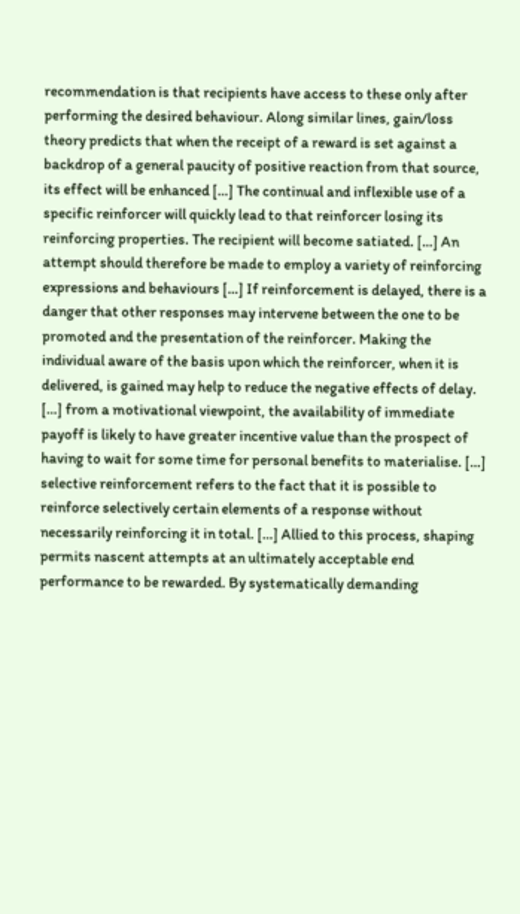recommendation is that recipients have access to these only after performing the desired behaviour. Along similar lines, gain/loss theory predicts that when the receipt of a reward is set against a backdrop of a general paucity of positive reaction from that source, its effect will be enhanced […] The continual and inflexible use of a specific reinforcer will quickly lead to that reinforcer losing its reinforcing properties. The recipient will become satiated. […] An attempt should therefore be made to employ a variety of reinforcing expressions and behaviours […] If reinforcement is delayed, there is a danger that other responses may intervene between the one to be promoted and the presentation of the reinforcer. Making the individual aware of the basis upon which the reinforcer, when it is delivered, is gained may help to reduce the negative effects of delay. […] from a motivational viewpoint, the availability of immediate payoff is likely to have greater incentive value than the prospect of having to wait for some time for personal benefits to materialise. […] selective reinforcement refers to the fact that it is possible to reinforce selectively certain elements of a response without necessarily reinforcing it in total. […] Allied to this process, shaping permits nascent attempts at an ultimately acceptable end performance to be rewarded. By systematically demanding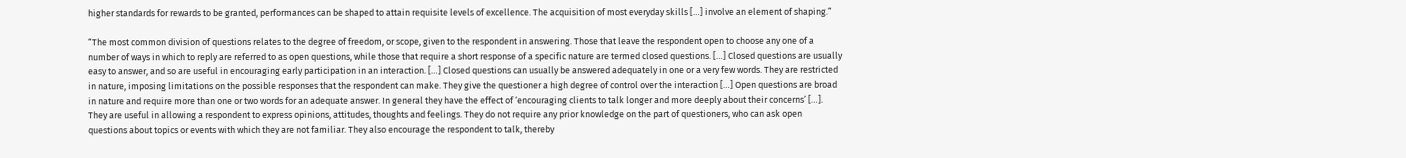higher standards for rewards to be granted, performances can be shaped to attain requisite levels of excellence. The acquisition of most everyday skills […] involve an element of shaping.”

“The most common division of questions relates to the degree of freedom, or scope, given to the respondent in answering. Those that leave the respondent open to choose any one of a number of ways in which to reply are referred to as open questions, while those that require a short response of a specific nature are termed closed questions. […] Closed questions are usually easy to answer, and so are useful in encouraging early participation in an interaction. […] Closed questions can usually be answered adequately in one or a very few words. They are restricted in nature, imposing limitations on the possible responses that the respondent can make. They give the questioner a high degree of control over the interaction […] Open questions are broad in nature and require more than one or two words for an adequate answer. In general they have the effect of ‘encouraging clients to talk longer and more deeply about their concerns’ […]. They are useful in allowing a respondent to express opinions, attitudes, thoughts and feelings. They do not require any prior knowledge on the part of questioners, who can ask open questions about topics or events with which they are not familiar. They also encourage the respondent to talk, thereby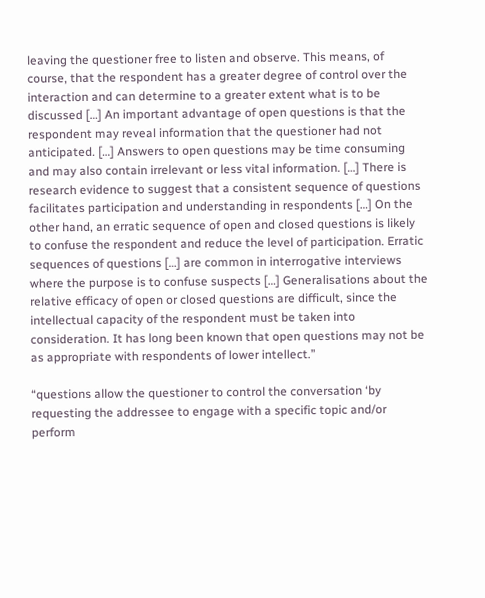leaving the questioner free to listen and observe. This means, of course, that the respondent has a greater degree of control over the interaction and can determine to a greater extent what is to be discussed […] An important advantage of open questions is that the respondent may reveal information that the questioner had not anticipated. […] Answers to open questions may be time consuming and may also contain irrelevant or less vital information. […] There is research evidence to suggest that a consistent sequence of questions facilitates participation and understanding in respondents […] On the other hand, an erratic sequence of open and closed questions is likely to confuse the respondent and reduce the level of participation. Erratic sequences of questions […] are common in interrogative interviews where the purpose is to confuse suspects […] Generalisations about the relative efficacy of open or closed questions are difficult, since the intellectual capacity of the respondent must be taken into consideration. It has long been known that open questions may not be as appropriate with respondents of lower intellect.”

“questions allow the questioner to control the conversation ‘by requesting the addressee to engage with a specific topic and/or perform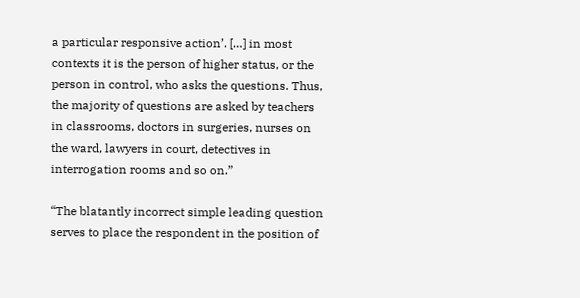a particular responsive action’. […] in most contexts it is the person of higher status, or the person in control, who asks the questions. Thus, the majority of questions are asked by teachers in classrooms, doctors in surgeries, nurses on the ward, lawyers in court, detectives in interrogation rooms and so on.”

“The blatantly incorrect simple leading question serves to place the respondent in the position of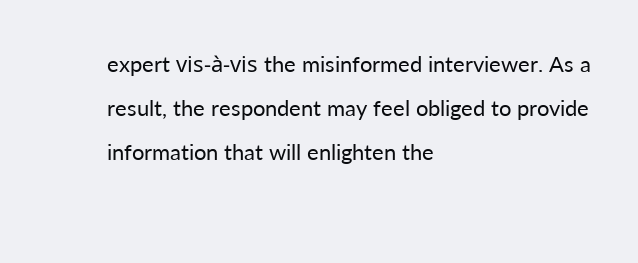expert vis-à-vis the misinformed interviewer. As a result, the respondent may feel obliged to provide information that will enlighten the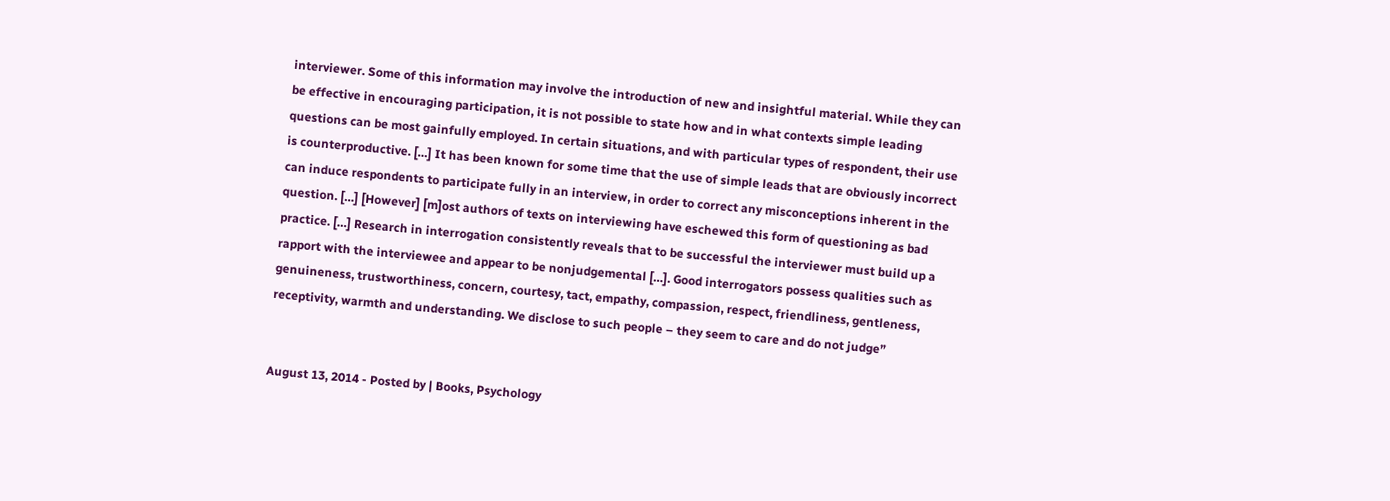interviewer. Some of this information may involve the introduction of new and insightful material. While they can be effective in encouraging participation, it is not possible to state how and in what contexts simple leading questions can be most gainfully employed. In certain situations, and with particular types of respondent, their use is counterproductive. […] It has been known for some time that the use of simple leads that are obviously incorrect can induce respondents to participate fully in an interview, in order to correct any misconceptions inherent in the question. […] [However] [m]ost authors of texts on interviewing have eschewed this form of questioning as bad practice. […] Research in interrogation consistently reveals that to be successful the interviewer must build up a rapport with the interviewee and appear to be nonjudgemental […]. Good interrogators possess qualities such as genuineness, trustworthiness, concern, courtesy, tact, empathy, compassion, respect, friendliness, gentleness, receptivity, warmth and understanding. We disclose to such people – they seem to care and do not judge”


August 13, 2014 - Posted by | Books, Psychology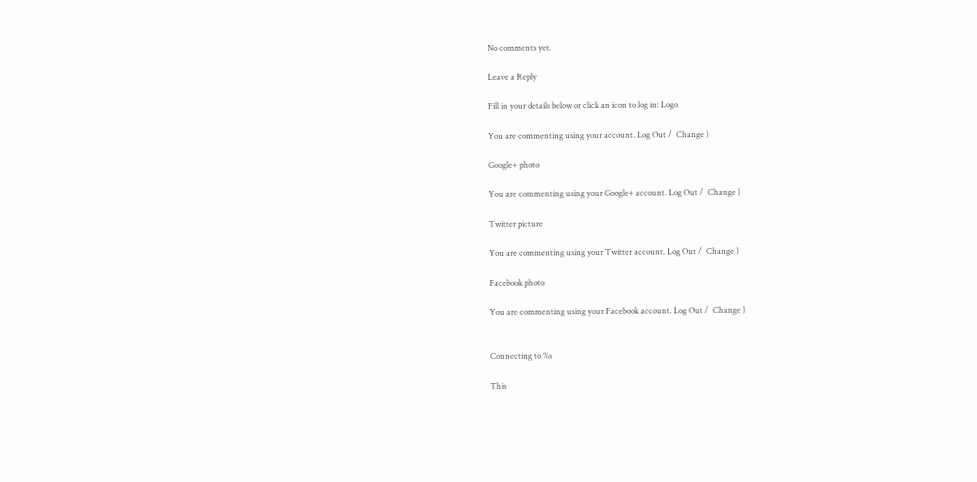No comments yet.

Leave a Reply

Fill in your details below or click an icon to log in: Logo

You are commenting using your account. Log Out /  Change )

Google+ photo

You are commenting using your Google+ account. Log Out /  Change )

Twitter picture

You are commenting using your Twitter account. Log Out /  Change )

Facebook photo

You are commenting using your Facebook account. Log Out /  Change )


Connecting to %s

This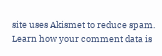site uses Akismet to reduce spam. Learn how your comment data is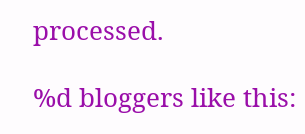processed.

%d bloggers like this: